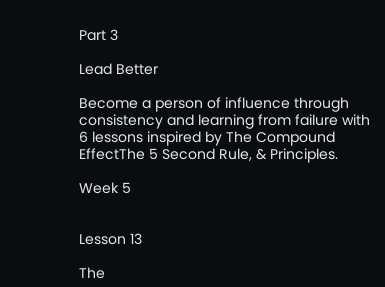Part 3

Lead Better

Become a person of influence through consistency and learning from failure with 6 lessons inspired by The Compound EffectThe 5 Second Rule, & Principles.

Week 5


Lesson 13

The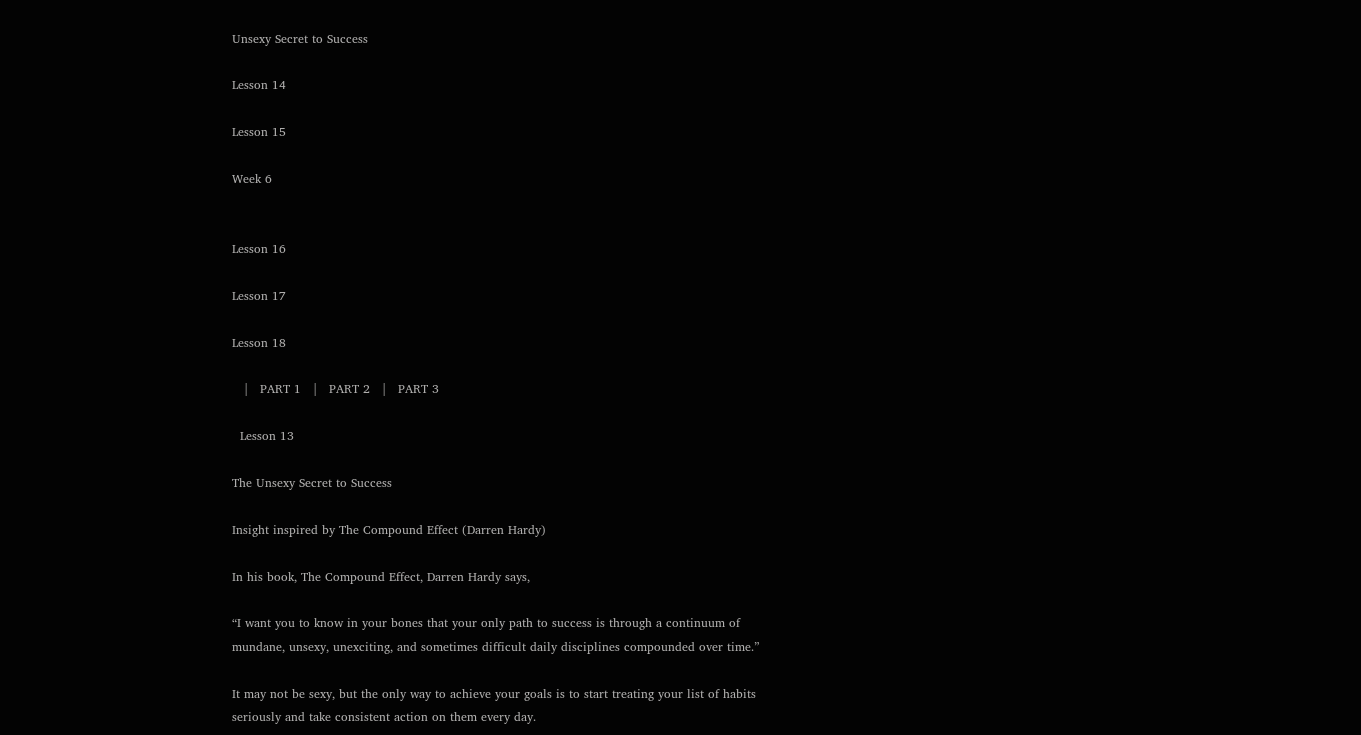Unsexy Secret to Success

Lesson 14

Lesson 15

Week 6


Lesson 16

Lesson 17

Lesson 18

   |   PART 1   |   PART 2   |   PART 3

  Lesson 13

The Unsexy Secret to Success

Insight inspired by The Compound Effect (Darren Hardy)

In his book, The Compound Effect, Darren Hardy says,

“I want you to know in your bones that your only path to success is through a continuum of mundane, unsexy, unexciting, and sometimes difficult daily disciplines compounded over time.”

It may not be sexy, but the only way to achieve your goals is to start treating your list of habits seriously and take consistent action on them every day.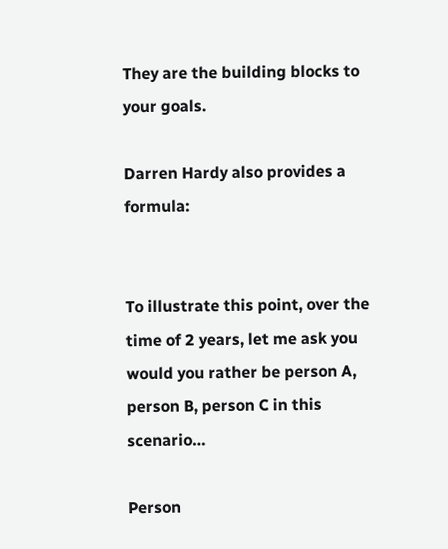They are the building blocks to your goals.

Darren Hardy also provides a formula:


To illustrate this point, over the time of 2 years, let me ask you would you rather be person A, person B, person C in this scenario…

Person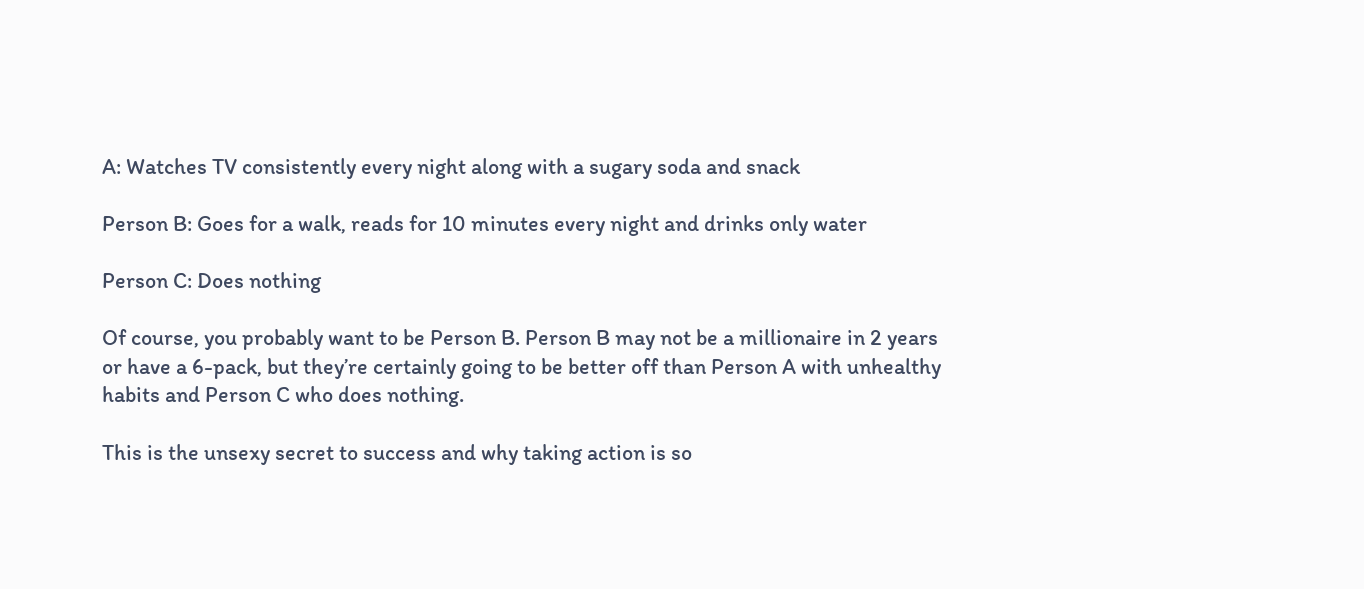A: Watches TV consistently every night along with a sugary soda and snack

Person B: Goes for a walk, reads for 10 minutes every night and drinks only water

Person C: Does nothing

Of course, you probably want to be Person B. Person B may not be a millionaire in 2 years or have a 6-pack, but they’re certainly going to be better off than Person A with unhealthy habits and Person C who does nothing.

This is the unsexy secret to success and why taking action is so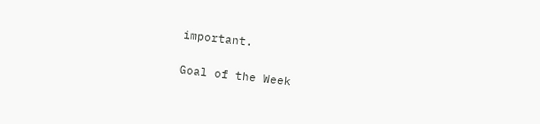important.

Goal of the Week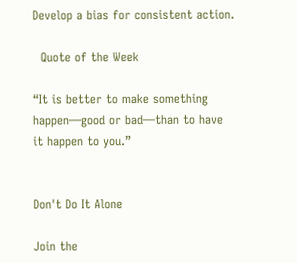Develop a bias for consistent action.

  Quote of the Week

“It is better to make something happen—good or bad—than to have it happen to you.”


Don't Do It Alone

Join the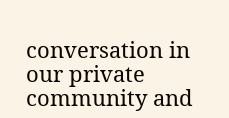conversation in our private community and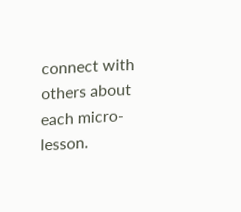connect with others about each micro-lesson.